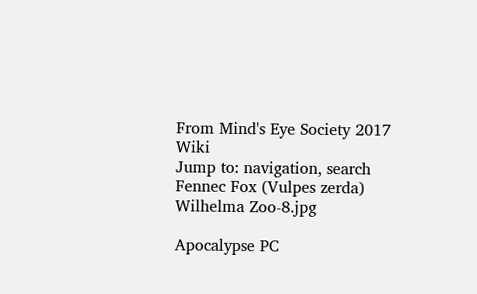From Mind's Eye Society 2017 Wiki
Jump to: navigation, search
Fennec Fox (Vulpes zerda) Wilhelma Zoo-8.jpg

Apocalypse PC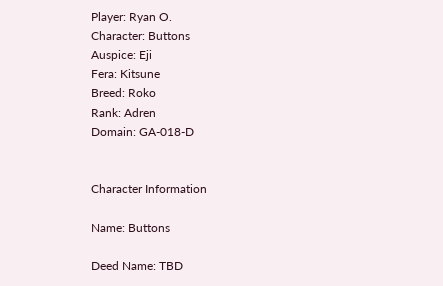Player: Ryan O.
Character: Buttons
Auspice: Eji
Fera: Kitsune
Breed: Roko
Rank: Adren
Domain: GA-018-D


Character Information

Name: Buttons

Deed Name: TBD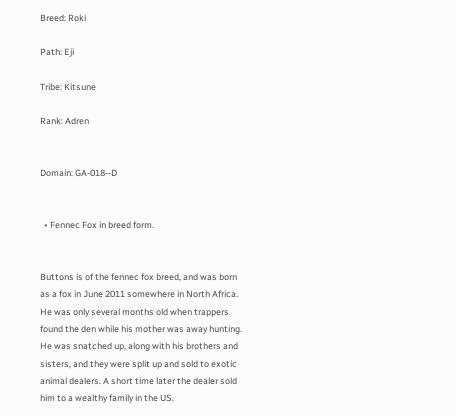Breed: Roki

Path: Eji

Tribe: Kitsune

Rank: Adren


Domain: GA-018--D


  • Fennec Fox in breed form.


Buttons is of the fennec fox breed, and was born as a fox in June 2011 somewhere in North Africa. He was only several months old when trappers found the den while his mother was away hunting. He was snatched up, along with his brothers and sisters, and they were split up and sold to exotic animal dealers. A short time later the dealer sold him to a wealthy family in the US.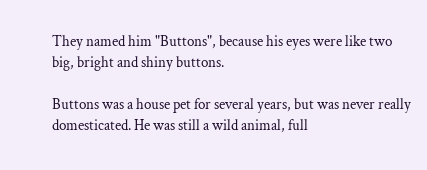They named him "Buttons", because his eyes were like two big, bright and shiny buttons.

Buttons was a house pet for several years, but was never really domesticated. He was still a wild animal, full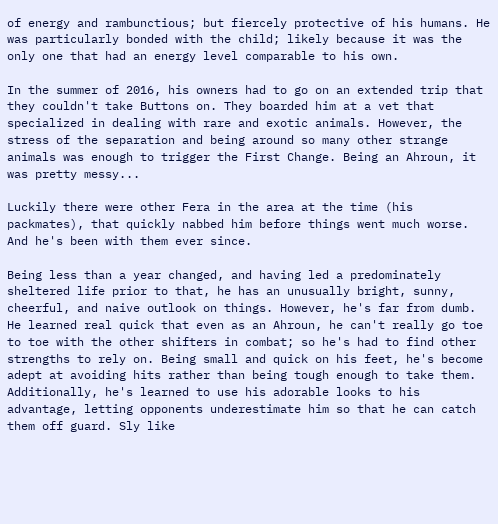of energy and rambunctious; but fiercely protective of his humans. He was particularly bonded with the child; likely because it was the only one that had an energy level comparable to his own.

In the summer of 2016, his owners had to go on an extended trip that they couldn't take Buttons on. They boarded him at a vet that specialized in dealing with rare and exotic animals. However, the stress of the separation and being around so many other strange animals was enough to trigger the First Change. Being an Ahroun, it was pretty messy...

Luckily there were other Fera in the area at the time (his packmates), that quickly nabbed him before things went much worse. And he's been with them ever since.

Being less than a year changed, and having led a predominately sheltered life prior to that, he has an unusually bright, sunny, cheerful, and naive outlook on things. However, he's far from dumb. He learned real quick that even as an Ahroun, he can't really go toe to toe with the other shifters in combat; so he's had to find other strengths to rely on. Being small and quick on his feet, he's become adept at avoiding hits rather than being tough enough to take them. Additionally, he's learned to use his adorable looks to his advantage, letting opponents underestimate him so that he can catch them off guard. Sly like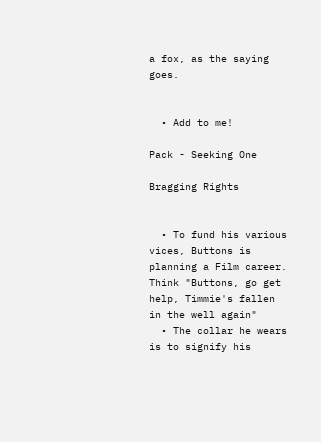a fox, as the saying goes.


  • Add to me!

Pack - Seeking One

Bragging Rights


  • To fund his various vices, Buttons is planning a Film career. Think "Buttons, go get help, Timmie's fallen in the well again"
  • The collar he wears is to signify his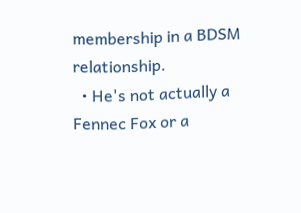membership in a BDSM relationship.
  • He's not actually a Fennec Fox or a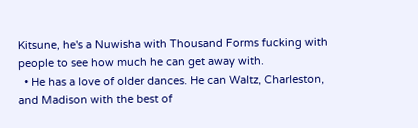Kitsune, he's a Nuwisha with Thousand Forms fucking with people to see how much he can get away with.
  • He has a love of older dances. He can Waltz, Charleston, and Madison with the best of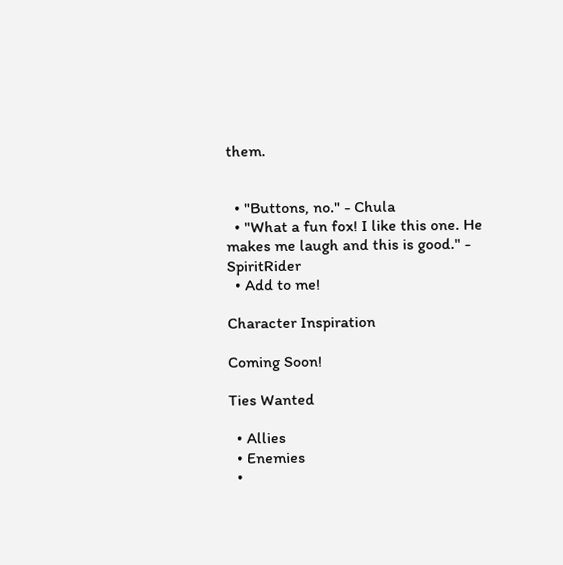them.


  • "Buttons, no." - Chula
  • "What a fun fox! I like this one. He makes me laugh and this is good." - SpiritRider
  • Add to me!

Character Inspiration

Coming Soon!

Ties Wanted

  • Allies
  • Enemies
  •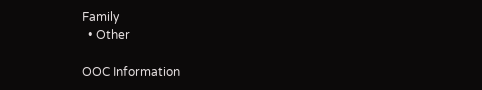Family
  • Other

OOC Information